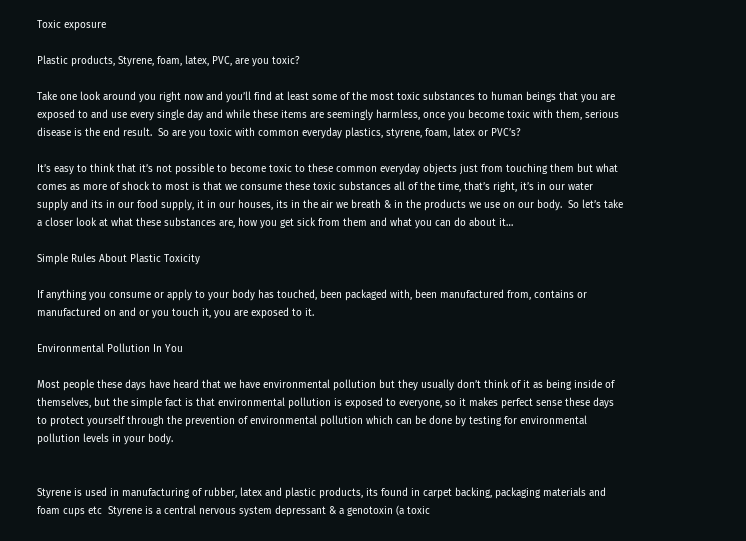Toxic exposure

Plastic products, Styrene, foam, latex, PVC, are you toxic?

Take one look around you right now and you’ll find at least some of the most toxic substances to human beings that you are exposed to and use every single day and while these items are seemingly harmless, once you become toxic with them, serious disease is the end result.  So are you toxic with common everyday plastics, styrene, foam, latex or PVC’s?

It’s easy to think that it’s not possible to become toxic to these common everyday objects just from touching them but what comes as more of shock to most is that we consume these toxic substances all of the time, that’s right, it’s in our water supply and its in our food supply, it in our houses, its in the air we breath & in the products we use on our body.  So let’s take a closer look at what these substances are, how you get sick from them and what you can do about it…

Simple Rules About Plastic Toxicity

If anything you consume or apply to your body has touched, been packaged with, been manufactured from, contains or manufactured on and or you touch it, you are exposed to it.

Environmental Pollution In You

Most people these days have heard that we have environmental pollution but they usually don’t think of it as being inside of themselves, but the simple fact is that environmental pollution is exposed to everyone, so it makes perfect sense these days to protect yourself through the prevention of environmental pollution which can be done by testing for environmental pollution levels in your body.


Styrene is used in manufacturing of rubber, latex and plastic products, its found in carpet backing, packaging materials and foam cups etc  Styrene is a central nervous system depressant & a genotoxin (a toxic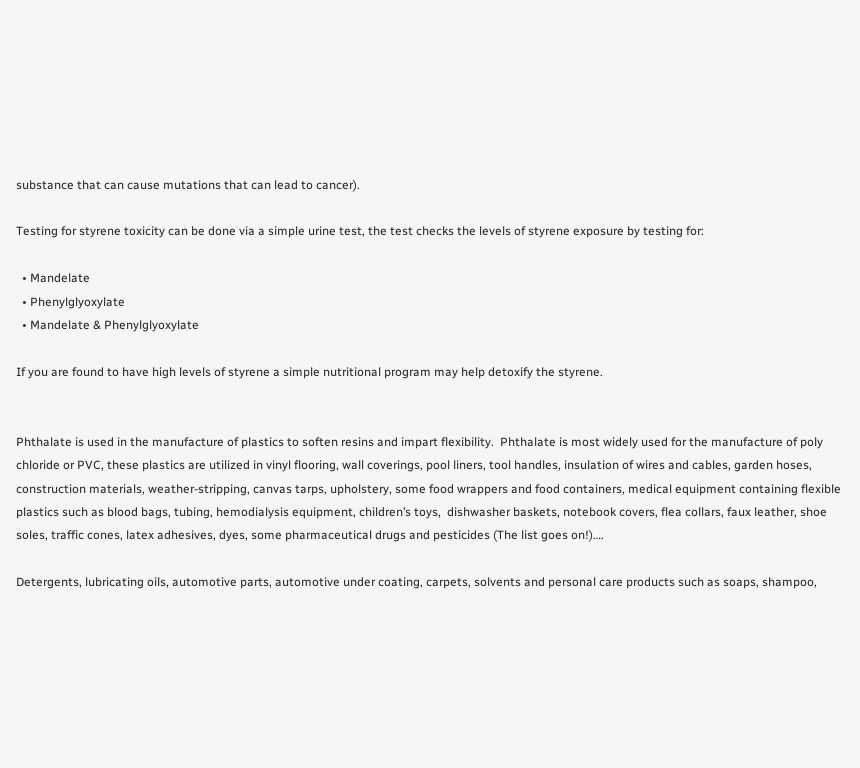substance that can cause mutations that can lead to cancer).

Testing for styrene toxicity can be done via a simple urine test, the test checks the levels of styrene exposure by testing for:

  • Mandelate
  • Phenylglyoxylate
  • Mandelate & Phenylglyoxylate

If you are found to have high levels of styrene a simple nutritional program may help detoxify the styrene.


Phthalate is used in the manufacture of plastics to soften resins and impart flexibility.  Phthalate is most widely used for the manufacture of poly chloride or PVC, these plastics are utilized in vinyl flooring, wall coverings, pool liners, tool handles, insulation of wires and cables, garden hoses, construction materials, weather-stripping, canvas tarps, upholstery, some food wrappers and food containers, medical equipment containing flexible plastics such as blood bags, tubing, hemodialysis equipment, children’s toys,  dishwasher baskets, notebook covers, flea collars, faux leather, shoe soles, traffic cones, latex adhesives, dyes, some pharmaceutical drugs and pesticides (The list goes on!)….

Detergents, lubricating oils, automotive parts, automotive under coating, carpets, solvents and personal care products such as soaps, shampoo,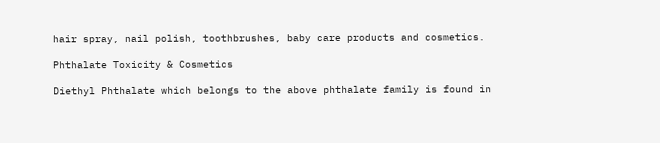hair spray, nail polish, toothbrushes, baby care products and cosmetics.

Phthalate Toxicity & Cosmetics

Diethyl Phthalate which belongs to the above phthalate family is found in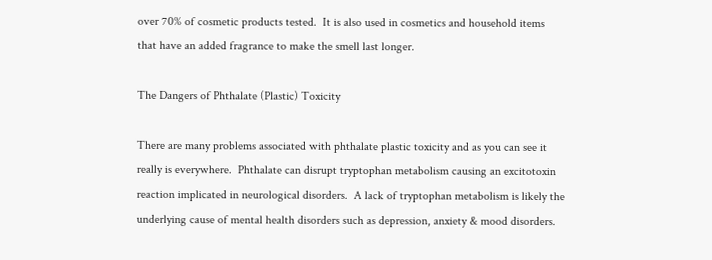over 70% of cosmetic products tested.  It is also used in cosmetics and household items that have an added fragrance to make the smell last longer.

The Dangers of Phthalate (Plastic) Toxicity

There are many problems associated with phthalate plastic toxicity and as you can see it really is everywhere.  Phthalate can disrupt tryptophan metabolism causing an excitotoxin reaction implicated in neurological disorders.  A lack of tryptophan metabolism is likely the underlying cause of mental health disorders such as depression, anxiety & mood disorders.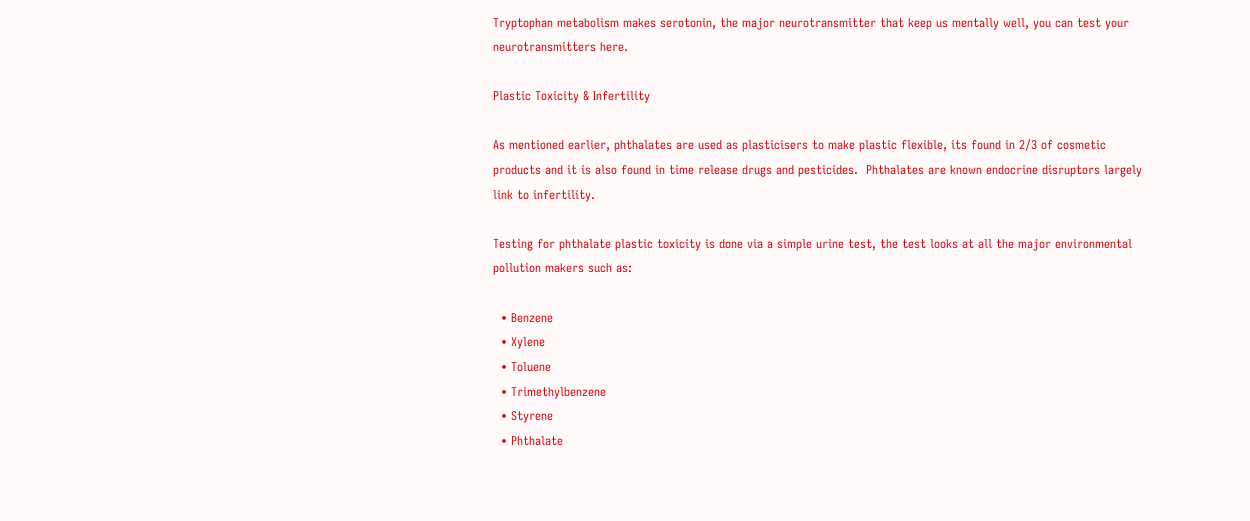Tryptophan metabolism makes serotonin, the major neurotransmitter that keep us mentally well, you can test your neurotransmitters here.

Plastic Toxicity & Infertility

As mentioned earlier, phthalates are used as plasticisers to make plastic flexible, its found in 2/3 of cosmetic products and it is also found in time release drugs and pesticides.  Phthalates are known endocrine disruptors largely link to infertility.

Testing for phthalate plastic toxicity is done via a simple urine test, the test looks at all the major environmental pollution makers such as:

  • Benzene
  • Xylene
  • Toluene
  • Trimethylbenzene
  • Styrene
  • Phthalate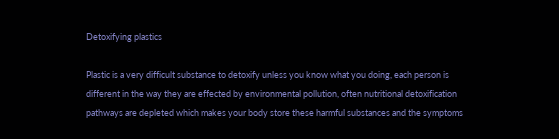Detoxifying plastics

Plastic is a very difficult substance to detoxify unless you know what you doing, each person is different in the way they are effected by environmental pollution, often nutritional detoxification pathways are depleted which makes your body store these harmful substances and the symptoms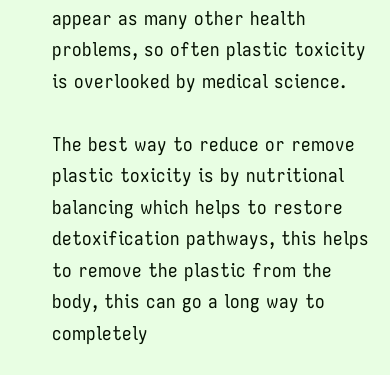appear as many other health problems, so often plastic toxicity is overlooked by medical science.

The best way to reduce or remove plastic toxicity is by nutritional balancing which helps to restore detoxification pathways, this helps to remove the plastic from the body, this can go a long way to completely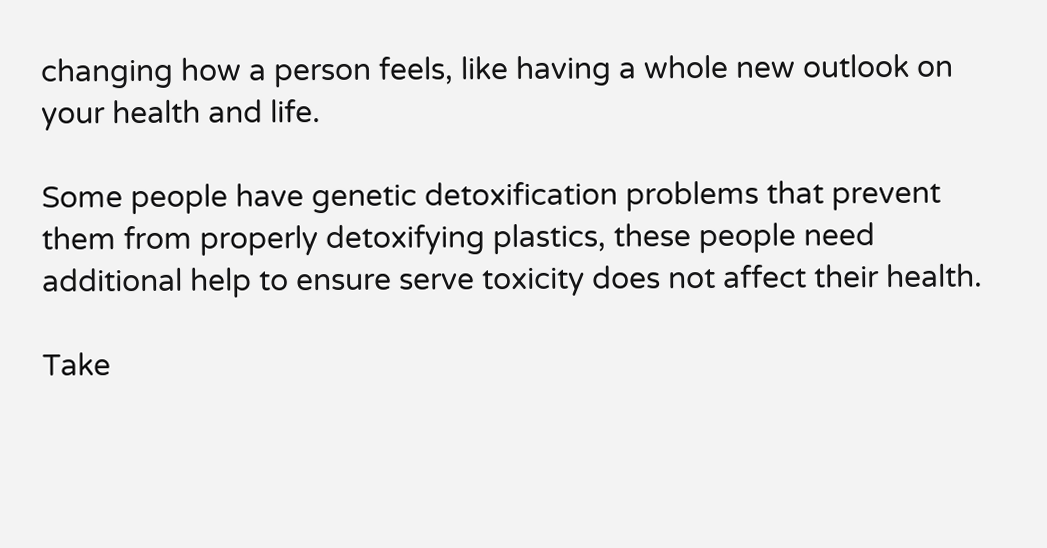changing how a person feels, like having a whole new outlook on your health and life.

Some people have genetic detoxification problems that prevent them from properly detoxifying plastics, these people need additional help to ensure serve toxicity does not affect their health.

Take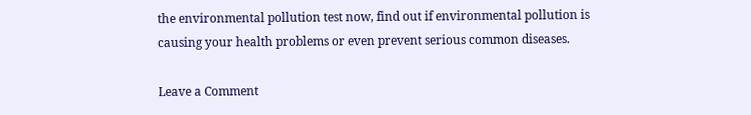the environmental pollution test now, find out if environmental pollution is causing your health problems or even prevent serious common diseases.

Leave a Comment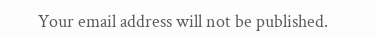Your email address will not be published.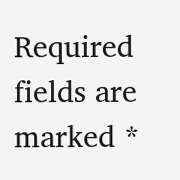Required fields are marked *